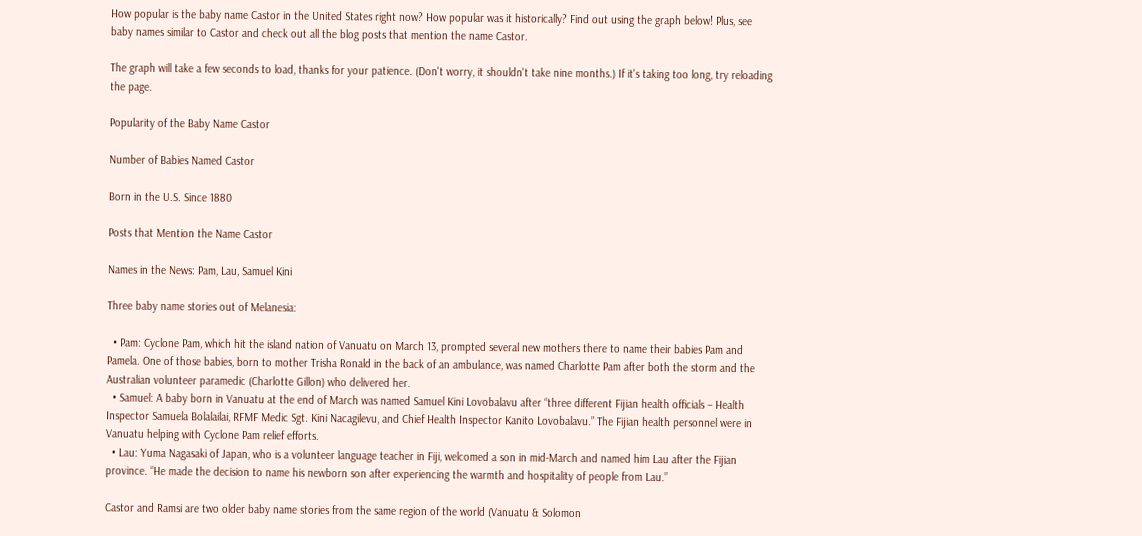How popular is the baby name Castor in the United States right now? How popular was it historically? Find out using the graph below! Plus, see baby names similar to Castor and check out all the blog posts that mention the name Castor.

The graph will take a few seconds to load, thanks for your patience. (Don't worry, it shouldn't take nine months.) If it's taking too long, try reloading the page.

Popularity of the Baby Name Castor

Number of Babies Named Castor

Born in the U.S. Since 1880

Posts that Mention the Name Castor

Names in the News: Pam, Lau, Samuel Kini

Three baby name stories out of Melanesia:

  • Pam: Cyclone Pam, which hit the island nation of Vanuatu on March 13, prompted several new mothers there to name their babies Pam and Pamela. One of those babies, born to mother Trisha Ronald in the back of an ambulance, was named Charlotte Pam after both the storm and the Australian volunteer paramedic (Charlotte Gillon) who delivered her.
  • Samuel: A baby born in Vanuatu at the end of March was named Samuel Kini Lovobalavu after “three different Fijian health officials – Health Inspector Samuela Bolalailai, RFMF Medic Sgt. Kini Nacagilevu, and Chief Health Inspector Kanito Lovobalavu.” The Fijian health personnel were in Vanuatu helping with Cyclone Pam relief efforts.
  • Lau: Yuma Nagasaki of Japan, who is a volunteer language teacher in Fiji, welcomed a son in mid-March and named him Lau after the Fijian province. “He made the decision to name his newborn son after experiencing the warmth and hospitality of people from Lau.”

Castor and Ramsi are two older baby name stories from the same region of the world (Vanuatu & Solomon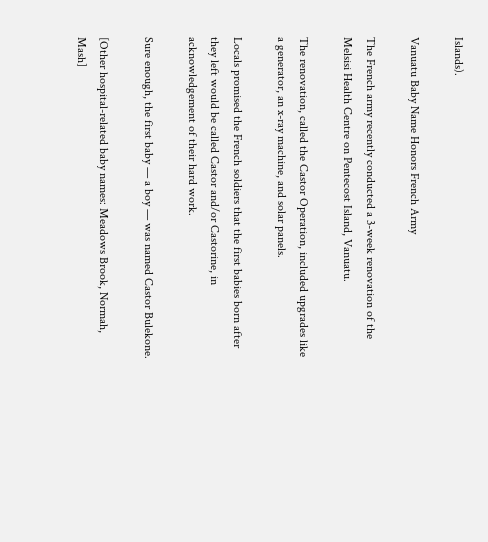Islands).

Vanuatu Baby Name Honors French Army

The French army recently conducted a 3-week renovation of the Melsisi Health Centre on Pentecost Island, Vanuatu.

The renovation, called the Castor Operation, included upgrades like a generator, an x-ray machine, and solar panels.

Locals promised the French soldiers that the first babies born after they left would be called Castor and/or Castorine, in acknowledgement of their hard work.

Sure enough, the first baby — a boy — was named Castor Bulekone.

[Other hospital-related baby names: Meadows Brook, Normah, Mash]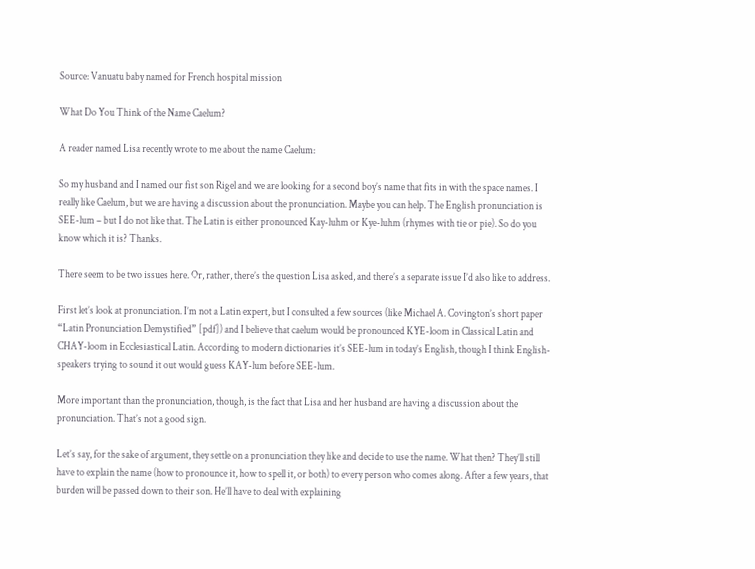Source: Vanuatu baby named for French hospital mission

What Do You Think of the Name Caelum?

A reader named Lisa recently wrote to me about the name Caelum:

So my husband and I named our fist son Rigel and we are looking for a second boy’s name that fits in with the space names. I really like Caelum, but we are having a discussion about the pronunciation. Maybe you can help. The English pronunciation is SEE-lum – but I do not like that. The Latin is either pronounced Kay-luhm or Kye-luhm (rhymes with tie or pie). So do you know which it is? Thanks.

There seem to be two issues here. Or, rather, there’s the question Lisa asked, and there’s a separate issue I’d also like to address.

First let’s look at pronunciation. I’m not a Latin expert, but I consulted a few sources (like Michael A. Covington’s short paper “Latin Pronunciation Demystified” [pdf]) and I believe that caelum would be pronounced KYE-loom in Classical Latin and CHAY-loom in Ecclesiastical Latin. According to modern dictionaries it’s SEE-lum in today’s English, though I think English-speakers trying to sound it out would guess KAY-lum before SEE-lum.

More important than the pronunciation, though, is the fact that Lisa and her husband are having a discussion about the pronunciation. That’s not a good sign.

Let’s say, for the sake of argument, they settle on a pronunciation they like and decide to use the name. What then? They’ll still have to explain the name (how to pronounce it, how to spell it, or both) to every person who comes along. After a few years, that burden will be passed down to their son. He’ll have to deal with explaining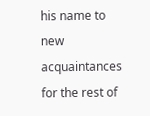his name to new acquaintances for the rest of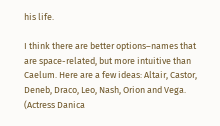his life.

I think there are better options–names that are space-related, but more intuitive than Caelum. Here are a few ideas: Altair, Castor, Deneb, Draco, Leo, Nash, Orion and Vega. (Actress Danica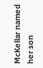McKellar named her son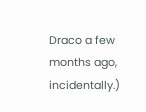Draco a few months ago, incidentally.)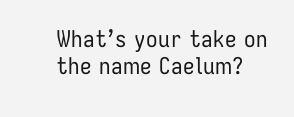What’s your take on the name Caelum?